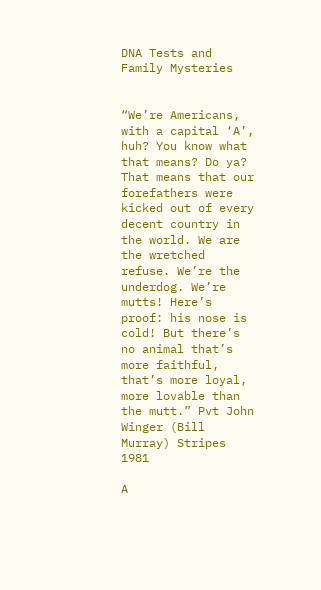DNA Tests and Family Mysteries


“We’re Americans, with a capital ‘A’, huh? You know what that means? Do ya? That means that our forefathers were kicked out of every decent country in the world. We are the wretched refuse. We’re the underdog. We’re mutts! Here’s proof: his nose is cold! But there’s no animal that’s more faithful, that’s more loyal, more lovable than the mutt.” Pvt John Winger (Bill Murray) Stripes 1981

A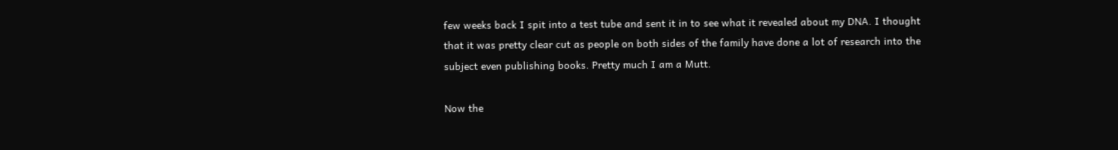few weeks back I spit into a test tube and sent it in to see what it revealed about my DNA. I thought that it was pretty clear cut as people on both sides of the family have done a lot of research into the subject even publishing books. Pretty much I am a Mutt.

Now the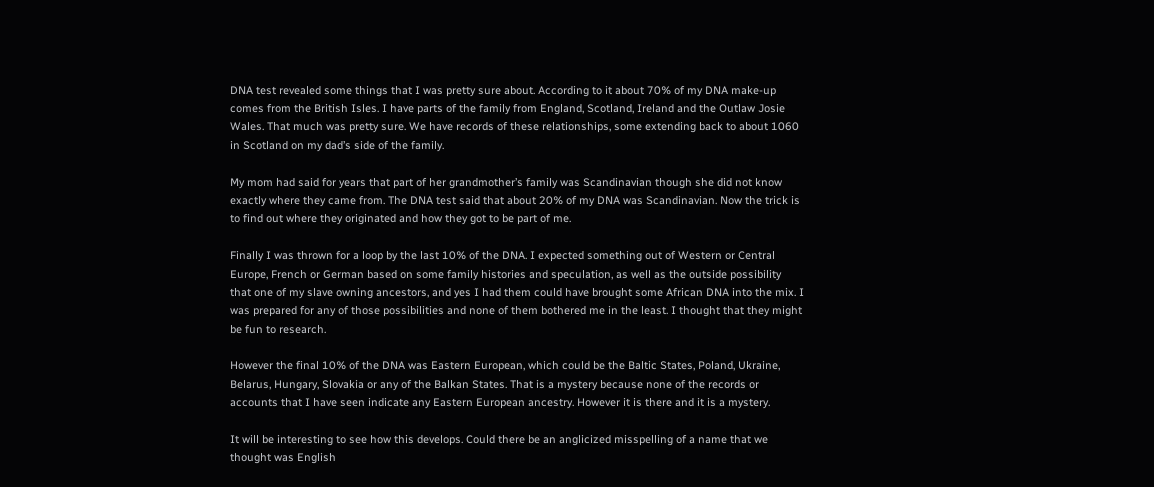DNA test revealed some things that I was pretty sure about. According to it about 70% of my DNA make-up comes from the British Isles. I have parts of the family from England, Scotland, Ireland and the Outlaw Josie Wales. That much was pretty sure. We have records of these relationships, some extending back to about 1060 in Scotland on my dad’s side of the family.

My mom had said for years that part of her grandmother’s family was Scandinavian though she did not know exactly where they came from. The DNA test said that about 20% of my DNA was Scandinavian. Now the trick is to find out where they originated and how they got to be part of me.

Finally I was thrown for a loop by the last 10% of the DNA. I expected something out of Western or Central Europe, French or German based on some family histories and speculation, as well as the outside possibility that one of my slave owning ancestors, and yes I had them could have brought some African DNA into the mix. I was prepared for any of those possibilities and none of them bothered me in the least. I thought that they might be fun to research.

However the final 10% of the DNA was Eastern European, which could be the Baltic States, Poland, Ukraine, Belarus, Hungary, Slovakia or any of the Balkan States. That is a mystery because none of the records or accounts that I have seen indicate any Eastern European ancestry. However it is there and it is a mystery.

It will be interesting to see how this develops. Could there be an anglicized misspelling of a name that we thought was English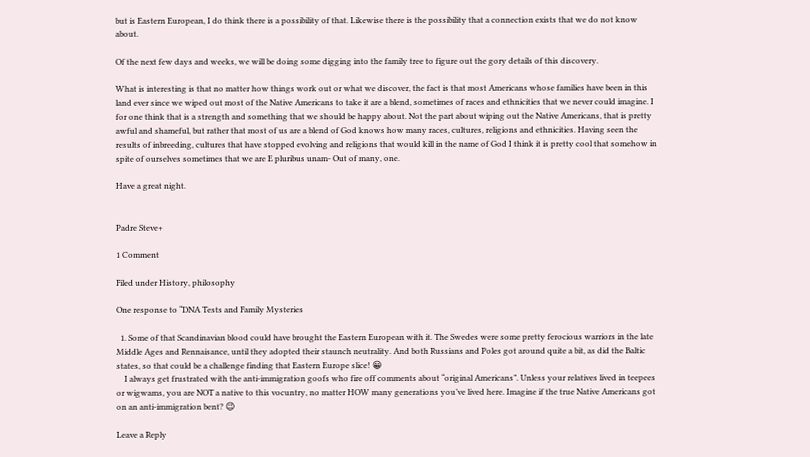but is Eastern European, I do think there is a possibility of that. Likewise there is the possibility that a connection exists that we do not know about.

Of the next few days and weeks, we will be doing some digging into the family tree to figure out the gory details of this discovery.

What is interesting is that no matter how things work out or what we discover, the fact is that most Americans whose families have been in this land ever since we wiped out most of the Native Americans to take it are a blend, sometimes of races and ethnicities that we never could imagine. I for one think that is a strength and something that we should be happy about. Not the part about wiping out the Native Americans, that is pretty awful and shameful, but rather that most of us are a blend of God knows how many races, cultures, religions and ethnicities. Having seen the results of inbreeding, cultures that have stopped evolving and religions that would kill in the name of God I think it is pretty cool that somehow in spite of ourselves sometimes that we are E pluribus unam- Out of many, one.

Have a great night.


Padre Steve+

1 Comment

Filed under History, philosophy

One response to “DNA Tests and Family Mysteries

  1. Some of that Scandinavian blood could have brought the Eastern European with it. The Swedes were some pretty ferocious warriors in the late Middle Ages and Rennaisance, until they adopted their staunch neutrality. And both Russians and Poles got around quite a bit, as did the Baltic states, so that could be a challenge finding that Eastern Europe slice! 😀
    I always get frustrated with the anti-immigration goofs who fire off comments about “original Americans”. Unless your relatives lived in teepees or wigwams, you are NOT a native to this vocuntry, no matter HOW many generations you’ve lived here. Imagine if the true Native Americans got on an anti-immigration bent? 😉

Leave a Reply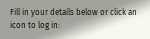Fill in your details below or click an icon to log in: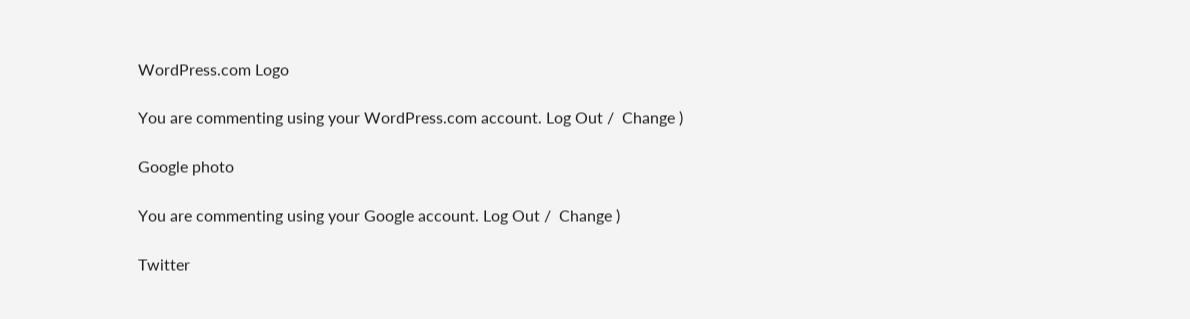WordPress.com Logo

You are commenting using your WordPress.com account. Log Out /  Change )

Google photo

You are commenting using your Google account. Log Out /  Change )

Twitter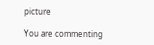picture

You are commenting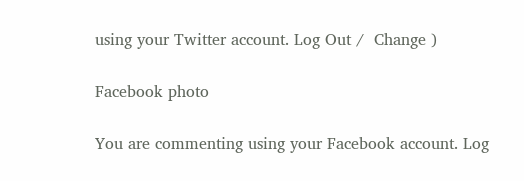using your Twitter account. Log Out /  Change )

Facebook photo

You are commenting using your Facebook account. Log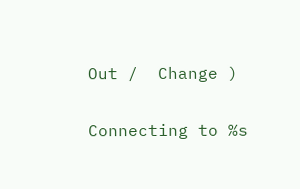Out /  Change )

Connecting to %s